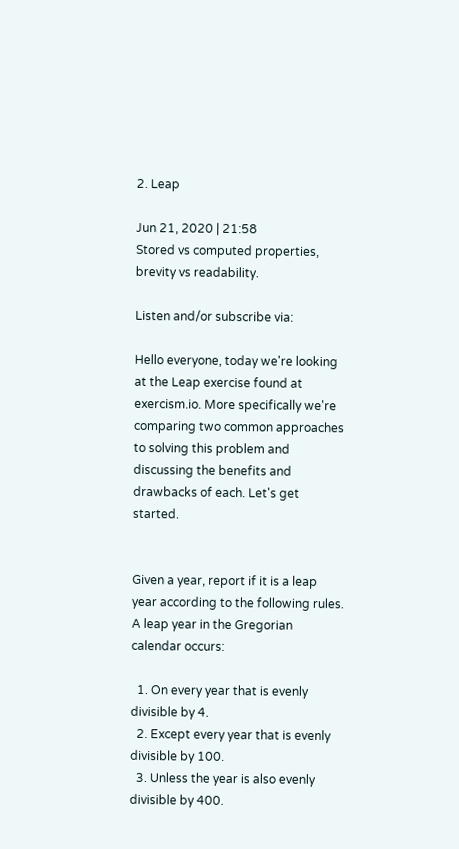2. Leap

Jun 21, 2020 | 21:58
Stored vs computed properties, brevity vs readability.

Listen and/or subscribe via:

Hello everyone, today we're looking at the Leap exercise found at exercism.io. More specifically we're comparing two common approaches to solving this problem and discussing the benefits and drawbacks of each. Let's get started.


Given a year, report if it is a leap year according to the following rules. A leap year in the Gregorian calendar occurs:

  1. On every year that is evenly divisible by 4.
  2. Except every year that is evenly divisible by 100.
  3. Unless the year is also evenly divisible by 400.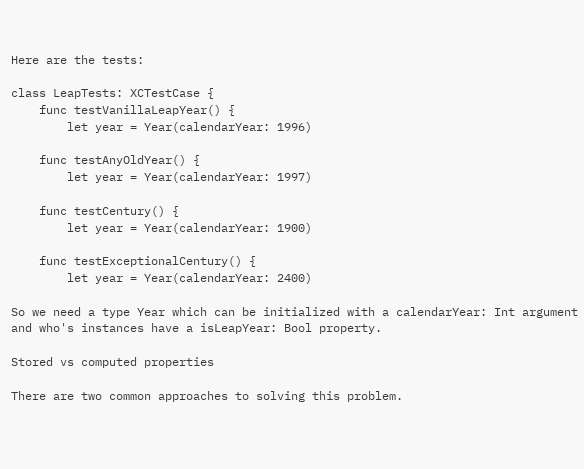Here are the tests:

class LeapTests: XCTestCase {
    func testVanillaLeapYear() {
        let year = Year(calendarYear: 1996)

    func testAnyOldYear() {
        let year = Year(calendarYear: 1997)

    func testCentury() {
        let year = Year(calendarYear: 1900)

    func testExceptionalCentury() {
        let year = Year(calendarYear: 2400)

So we need a type Year which can be initialized with a calendarYear: Int argument and who's instances have a isLeapYear: Bool property.

Stored vs computed properties

There are two common approaches to solving this problem.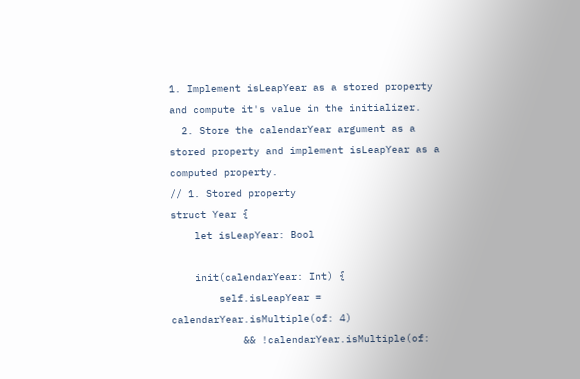1. Implement isLeapYear as a stored property and compute it's value in the initializer.
  2. Store the calendarYear argument as a stored property and implement isLeapYear as a computed property.
// 1. Stored property
struct Year {
    let isLeapYear: Bool

    init(calendarYear: Int) {
        self.isLeapYear = calendarYear.isMultiple(of: 4)
            && !calendarYear.isMultiple(of: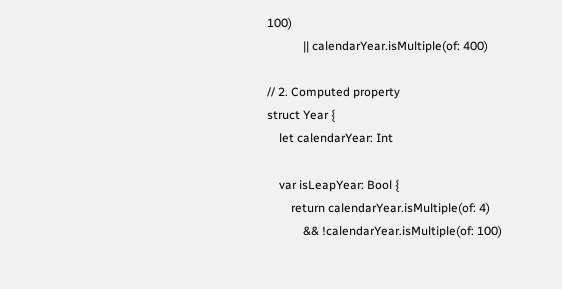100)
            || calendarYear.isMultiple(of: 400)

// 2. Computed property
struct Year {
    let calendarYear: Int

    var isLeapYear: Bool {
        return calendarYear.isMultiple(of: 4)
            && !calendarYear.isMultiple(of: 100)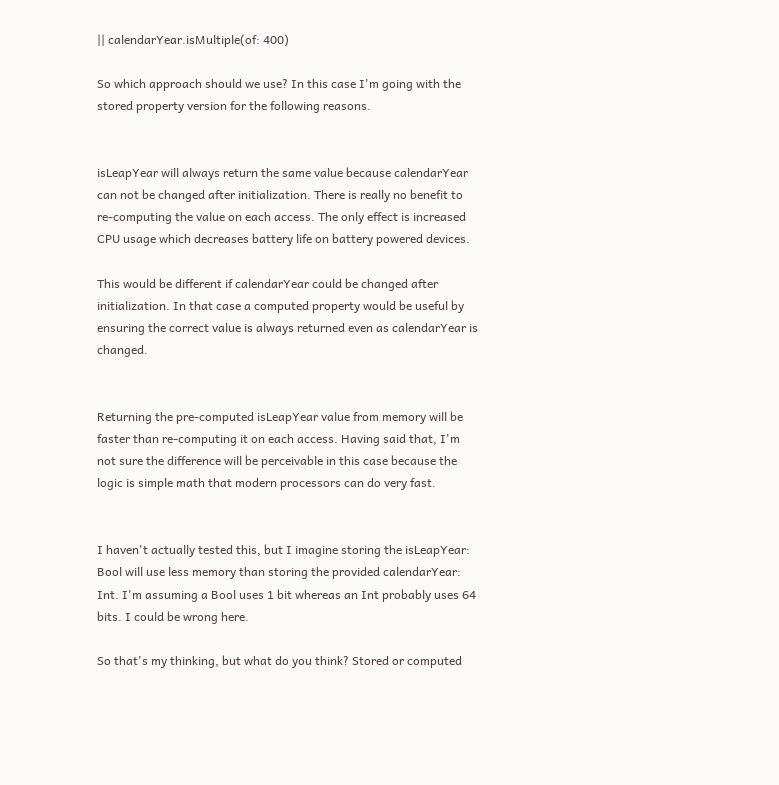|| calendarYear.isMultiple(of: 400)

So which approach should we use? In this case I'm going with the stored property version for the following reasons.


isLeapYear will always return the same value because calendarYear can not be changed after initialization. There is really no benefit to re-computing the value on each access. The only effect is increased CPU usage which decreases battery life on battery powered devices.

This would be different if calendarYear could be changed after initialization. In that case a computed property would be useful by ensuring the correct value is always returned even as calendarYear is changed.


Returning the pre-computed isLeapYear value from memory will be faster than re-computing it on each access. Having said that, I'm not sure the difference will be perceivable in this case because the logic is simple math that modern processors can do very fast.


I haven't actually tested this, but I imagine storing the isLeapYear: Bool will use less memory than storing the provided calendarYear: Int. I'm assuming a Bool uses 1 bit whereas an Int probably uses 64 bits. I could be wrong here.

So that's my thinking, but what do you think? Stored or computed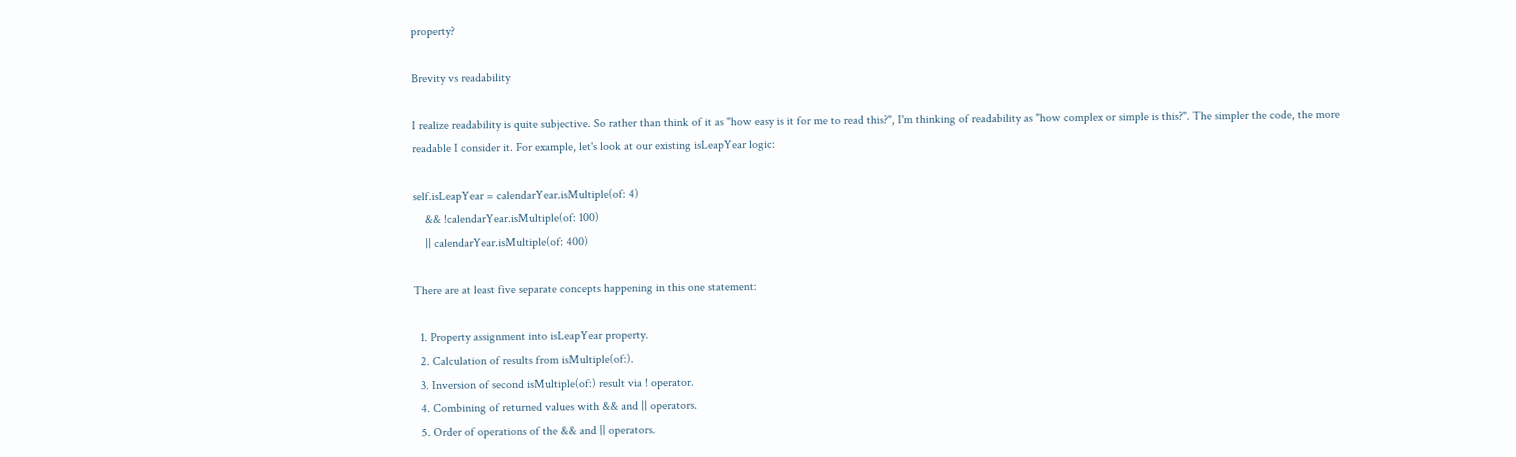property?

Brevity vs readability

I realize readability is quite subjective. So rather than think of it as "how easy is it for me to read this?", I'm thinking of readability as "how complex or simple is this?". The simpler the code, the more readable I consider it. For example, let's look at our existing isLeapYear logic:

self.isLeapYear = calendarYear.isMultiple(of: 4)
    && !calendarYear.isMultiple(of: 100)
    || calendarYear.isMultiple(of: 400)

There are at least five separate concepts happening in this one statement:

  1. Property assignment into isLeapYear property.
  2. Calculation of results from isMultiple(of:).
  3. Inversion of second isMultiple(of:) result via ! operator.
  4. Combining of returned values with && and || operators.
  5. Order of operations of the && and || operators.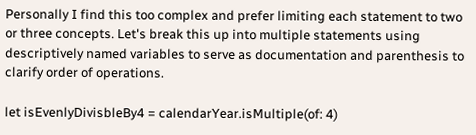Personally I find this too complex and prefer limiting each statement to two or three concepts. Let's break this up into multiple statements using descriptively named variables to serve as documentation and parenthesis to clarify order of operations.

let isEvenlyDivisbleBy4 = calendarYear.isMultiple(of: 4)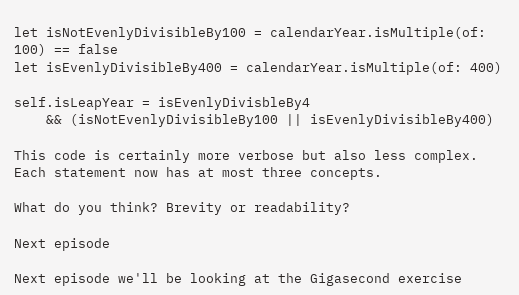let isNotEvenlyDivisibleBy100 = calendarYear.isMultiple(of: 100) == false
let isEvenlyDivisibleBy400 = calendarYear.isMultiple(of: 400)

self.isLeapYear = isEvenlyDivisbleBy4
    && (isNotEvenlyDivisibleBy100 || isEvenlyDivisibleBy400)

This code is certainly more verbose but also less complex. Each statement now has at most three concepts.

What do you think? Brevity or readability?

Next episode

Next episode we'll be looking at the Gigasecond exercise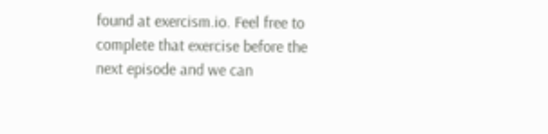found at exercism.io. Feel free to complete that exercise before the next episode and we can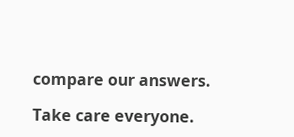compare our answers.

Take care everyone.